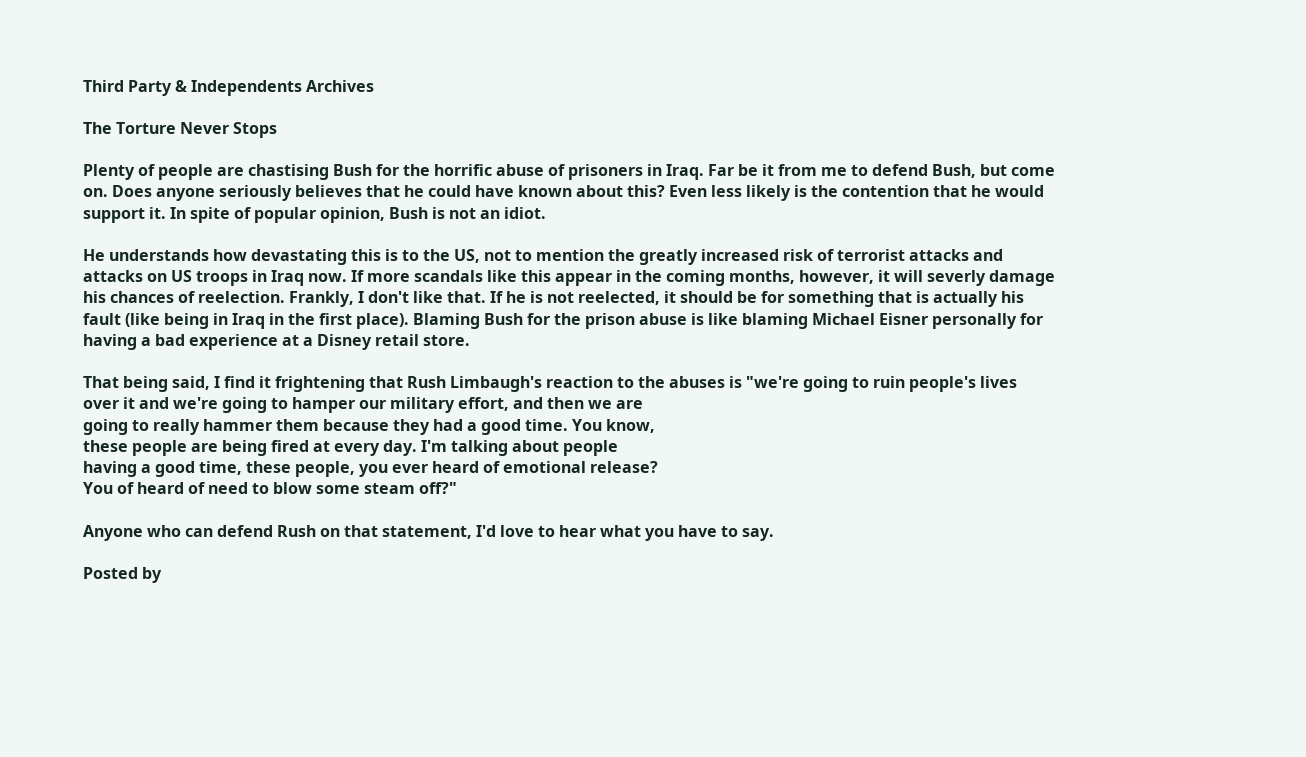Third Party & Independents Archives

The Torture Never Stops

Plenty of people are chastising Bush for the horrific abuse of prisoners in Iraq. Far be it from me to defend Bush, but come on. Does anyone seriously believes that he could have known about this? Even less likely is the contention that he would support it. In spite of popular opinion, Bush is not an idiot.

He understands how devastating this is to the US, not to mention the greatly increased risk of terrorist attacks and attacks on US troops in Iraq now. If more scandals like this appear in the coming months, however, it will severly damage his chances of reelection. Frankly, I don't like that. If he is not reelected, it should be for something that is actually his fault (like being in Iraq in the first place). Blaming Bush for the prison abuse is like blaming Michael Eisner personally for having a bad experience at a Disney retail store.

That being said, I find it frightening that Rush Limbaugh's reaction to the abuses is "we're going to ruin people's lives
over it and we're going to hamper our military effort, and then we are
going to really hammer them because they had a good time. You know,
these people are being fired at every day. I'm talking about people
having a good time, these people, you ever heard of emotional release?
You of heard of need to blow some steam off?"

Anyone who can defend Rush on that statement, I'd love to hear what you have to say.

Posted by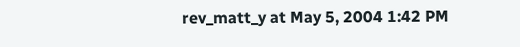rev_matt_y at May 5, 2004 1:42 PM